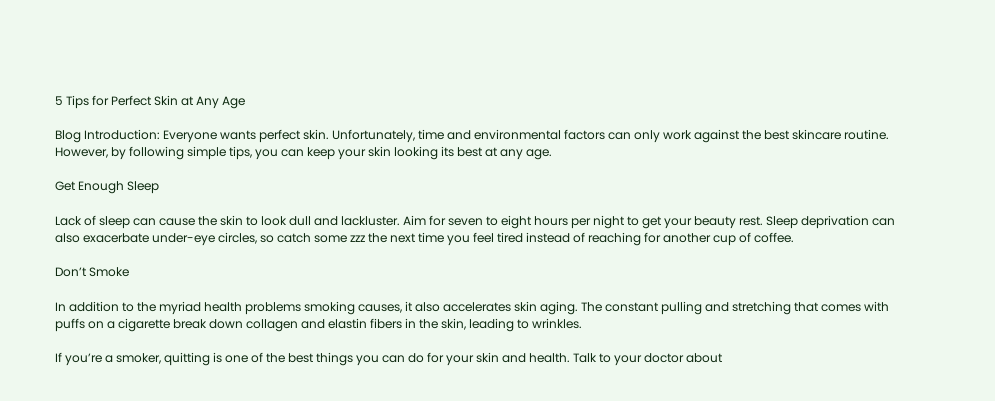5 Tips for Perfect Skin at Any Age

Blog Introduction: Everyone wants perfect skin. Unfortunately, time and environmental factors can only work against the best skincare routine. However, by following simple tips, you can keep your skin looking its best at any age.

Get Enough Sleep

Lack of sleep can cause the skin to look dull and lackluster. Aim for seven to eight hours per night to get your beauty rest. Sleep deprivation can also exacerbate under-eye circles, so catch some zzz the next time you feel tired instead of reaching for another cup of coffee.

Don’t Smoke

In addition to the myriad health problems smoking causes, it also accelerates skin aging. The constant pulling and stretching that comes with puffs on a cigarette break down collagen and elastin fibers in the skin, leading to wrinkles.

If you’re a smoker, quitting is one of the best things you can do for your skin and health. Talk to your doctor about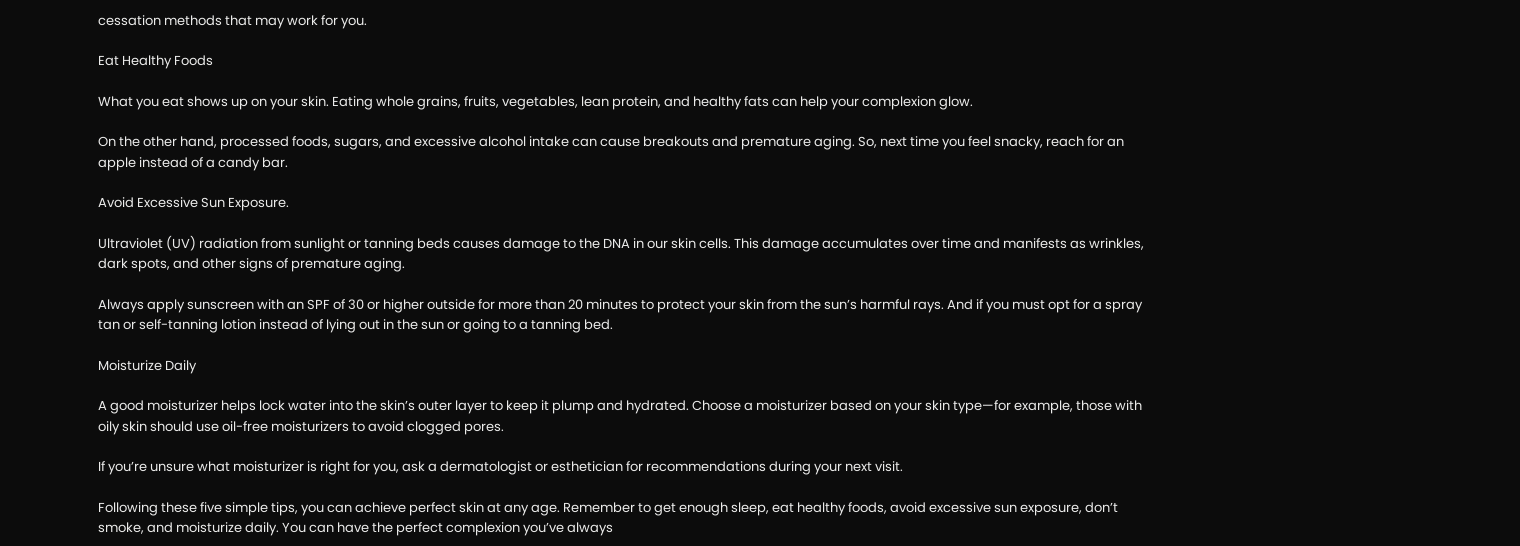cessation methods that may work for you.

Eat Healthy Foods

What you eat shows up on your skin. Eating whole grains, fruits, vegetables, lean protein, and healthy fats can help your complexion glow.

On the other hand, processed foods, sugars, and excessive alcohol intake can cause breakouts and premature aging. So, next time you feel snacky, reach for an apple instead of a candy bar.

Avoid Excessive Sun Exposure.

Ultraviolet (UV) radiation from sunlight or tanning beds causes damage to the DNA in our skin cells. This damage accumulates over time and manifests as wrinkles, dark spots, and other signs of premature aging.

Always apply sunscreen with an SPF of 30 or higher outside for more than 20 minutes to protect your skin from the sun’s harmful rays. And if you must opt for a spray tan or self-tanning lotion instead of lying out in the sun or going to a tanning bed.

Moisturize Daily

A good moisturizer helps lock water into the skin’s outer layer to keep it plump and hydrated. Choose a moisturizer based on your skin type—for example, those with oily skin should use oil-free moisturizers to avoid clogged pores.

If you’re unsure what moisturizer is right for you, ask a dermatologist or esthetician for recommendations during your next visit.

Following these five simple tips, you can achieve perfect skin at any age. Remember to get enough sleep, eat healthy foods, avoid excessive sun exposure, don’t smoke, and moisturize daily. You can have the perfect complexion you’ve always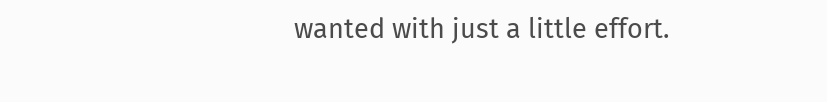wanted with just a little effort.